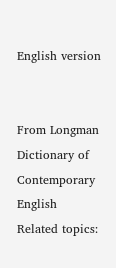English version


From Longman Dictionary of Contemporary English
Related topics: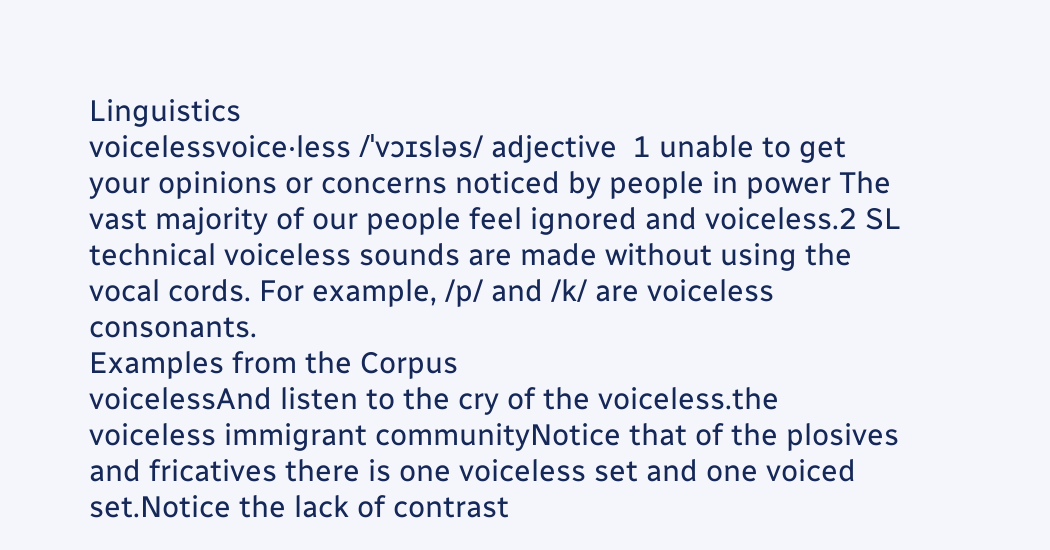Linguistics
voicelessvoice‧less /ˈvɔɪsləs/ adjective  1 unable to get your opinions or concerns noticed by people in power The vast majority of our people feel ignored and voiceless.2 SL technical voiceless sounds are made without using the vocal cords. For example, /p/ and /k/ are voiceless consonants.
Examples from the Corpus
voicelessAnd listen to the cry of the voiceless.the voiceless immigrant communityNotice that of the plosives and fricatives there is one voiceless set and one voiced set.Notice the lack of contrast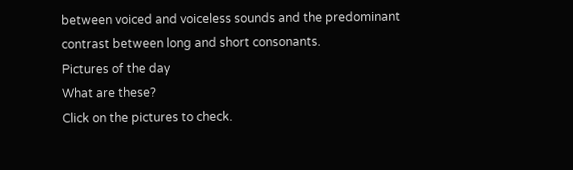between voiced and voiceless sounds and the predominant contrast between long and short consonants.
Pictures of the day
What are these?
Click on the pictures to check.